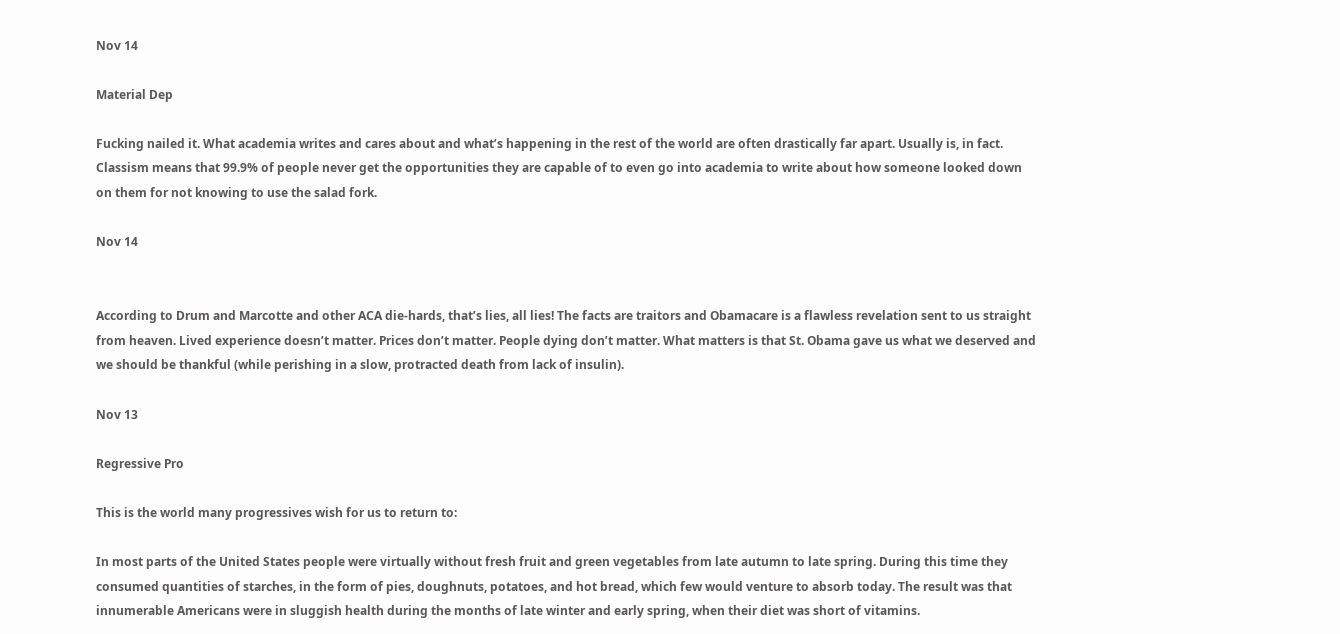Nov 14

Material Dep

Fucking nailed it. What academia writes and cares about and what’s happening in the rest of the world are often drastically far apart. Usually is, in fact. Classism means that 99.9% of people never get the opportunities they are capable of to even go into academia to write about how someone looked down on them for not knowing to use the salad fork.

Nov 14


According to Drum and Marcotte and other ACA die-hards, that’s lies, all lies! The facts are traitors and Obamacare is a flawless revelation sent to us straight from heaven. Lived experience doesn’t matter. Prices don’t matter. People dying don’t matter. What matters is that St. Obama gave us what we deserved and we should be thankful (while perishing in a slow, protracted death from lack of insulin).

Nov 13

Regressive Pro

This is the world many progressives wish for us to return to:

In most parts of the United States people were virtually without fresh fruit and green vegetables from late autumn to late spring. During this time they consumed quantities of starches, in the form of pies, doughnuts, potatoes, and hot bread, which few would venture to absorb today. The result was that innumerable Americans were in sluggish health during the months of late winter and early spring, when their diet was short of vitamins.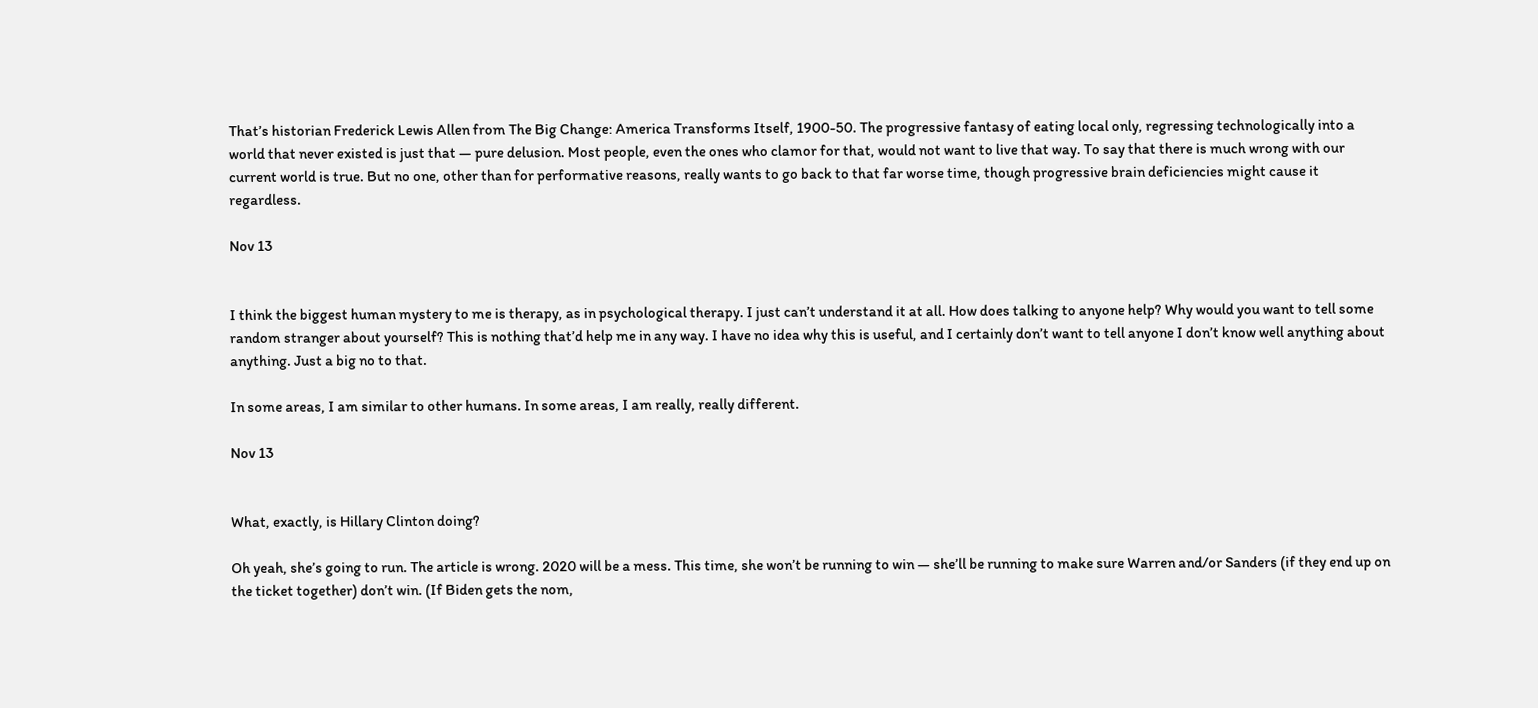That’s historian Frederick Lewis Allen from The Big Change: America Transforms Itself, 1900-50. The progressive fantasy of eating local only, regressing technologically into a world that never existed is just that — pure delusion. Most people, even the ones who clamor for that, would not want to live that way. To say that there is much wrong with our current world is true. But no one, other than for performative reasons, really wants to go back to that far worse time, though progressive brain deficiencies might cause it regardless.

Nov 13


I think the biggest human mystery to me is therapy, as in psychological therapy. I just can’t understand it at all. How does talking to anyone help? Why would you want to tell some random stranger about yourself? This is nothing that’d help me in any way. I have no idea why this is useful, and I certainly don’t want to tell anyone I don’t know well anything about anything. Just a big no to that.

In some areas, I am similar to other humans. In some areas, I am really, really different.

Nov 13


What, exactly, is Hillary Clinton doing?

Oh yeah, she’s going to run. The article is wrong. 2020 will be a mess. This time, she won’t be running to win — she’ll be running to make sure Warren and/or Sanders (if they end up on the ticket together) don’t win. (If Biden gets the nom,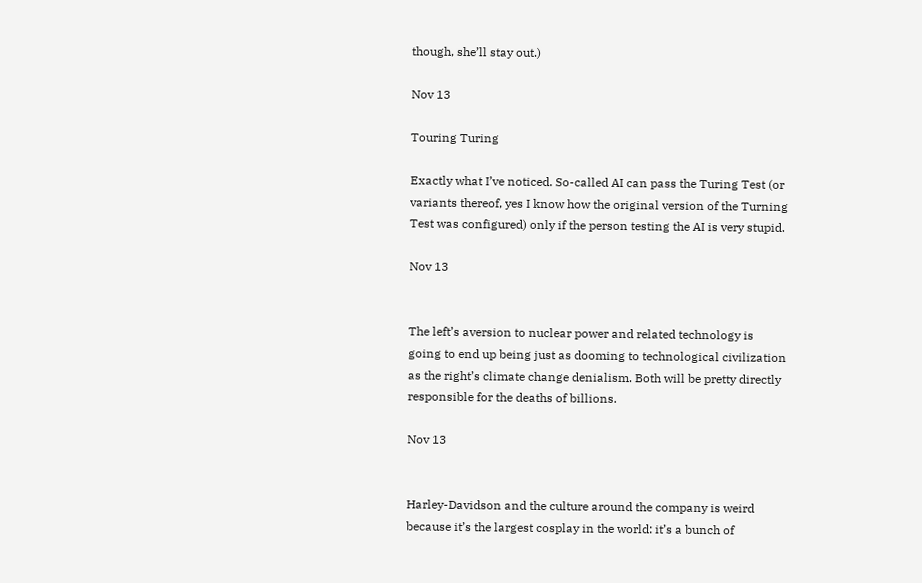though, she’ll stay out.)

Nov 13

Touring Turing

Exactly what I’ve noticed. So-called AI can pass the Turing Test (or variants thereof, yes I know how the original version of the Turning Test was configured) only if the person testing the AI is very stupid.

Nov 13


The left’s aversion to nuclear power and related technology is going to end up being just as dooming to technological civilization as the right’s climate change denialism. Both will be pretty directly responsible for the deaths of billions.

Nov 13


Harley-Davidson and the culture around the company is weird because it’s the largest cosplay in the world: it’s a bunch of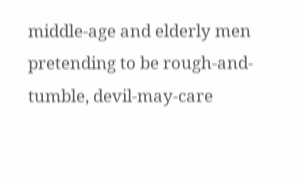middle-age and elderly men pretending to be rough-and-tumble, devil-may-care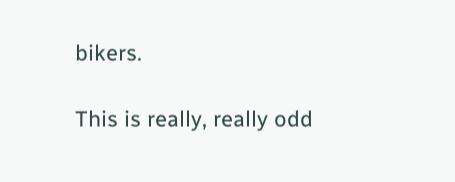bikers.

This is really, really odd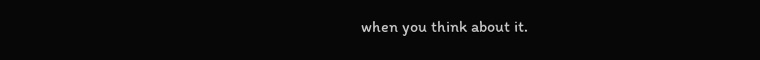when you think about it.